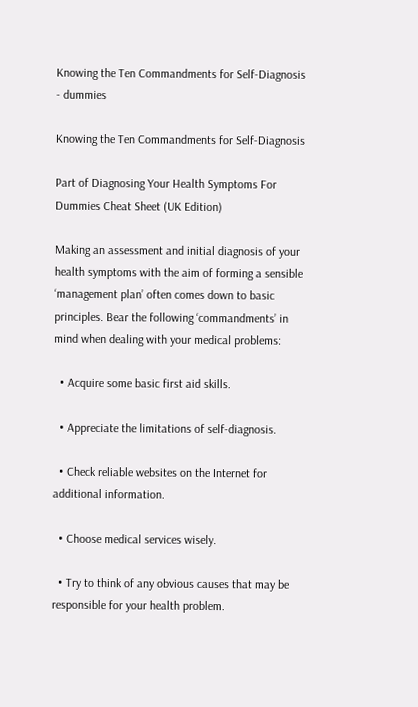Knowing the Ten Commandments for Self-Diagnosis - dummies

Knowing the Ten Commandments for Self-Diagnosis

Part of Diagnosing Your Health Symptoms For Dummies Cheat Sheet (UK Edition)

Making an assessment and initial diagnosis of your health symptoms with the aim of forming a sensible ‘management plan’ often comes down to basic principles. Bear the following ‘commandments’ in mind when dealing with your medical problems:

  • Acquire some basic first aid skills.

  • Appreciate the limitations of self-diagnosis.

  • Check reliable websites on the Internet for additional information.

  • Choose medical services wisely.

  • Try to think of any obvious causes that may be responsible for your health problem.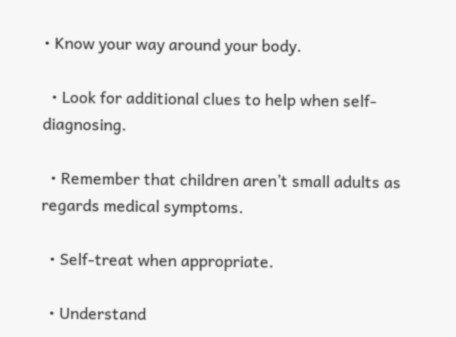• Know your way around your body.

  • Look for additional clues to help when self-diagnosing.

  • Remember that children aren’t small adults as regards medical symptoms.

  • Self-treat when appropriate.

  • Understand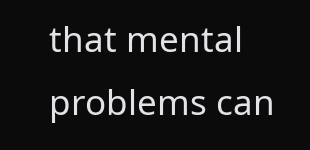that mental problems can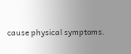cause physical symptoms.